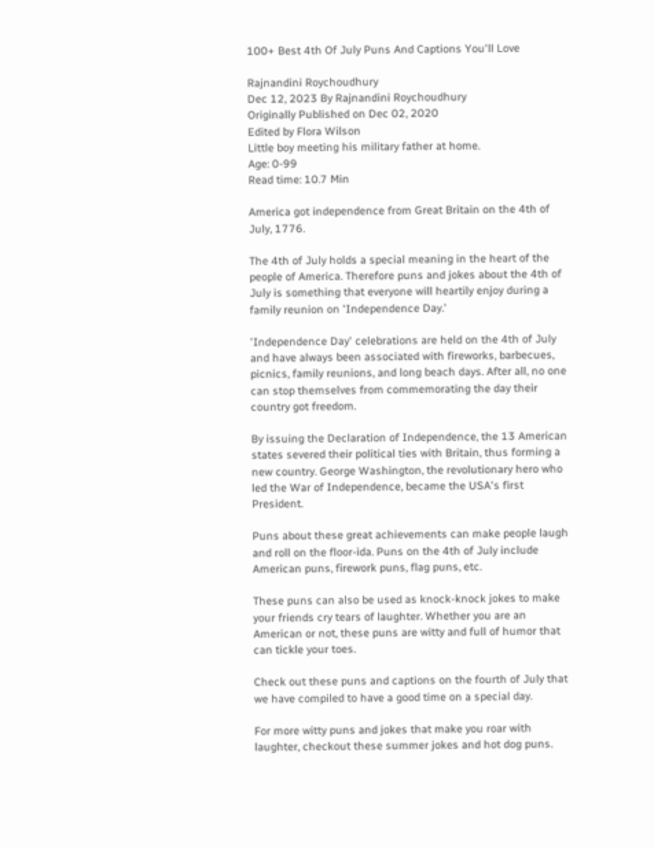100+ Best 4th Of July Puns And Captions You'll Love

Rajnandini Roychoudhury
Dec 12, 2023 By Rajnandini Roychoudhury
Originally Published on Dec 02, 2020
Edited by Flora Wilson
Little boy meeting his military father at home.
Age: 0-99
Read time: 10.7 Min

America got independence from Great Britain on the 4th of July, 1776.

The 4th of July holds a special meaning in the heart of the people of America. Therefore puns and jokes about the 4th of July is something that everyone will heartily enjoy during a family reunion on 'Independence Day.'

'Independence Day' celebrations are held on the 4th of July and have always been associated with fireworks, barbecues, picnics, family reunions, and long beach days. After all, no one can stop themselves from commemorating the day their country got freedom.

By issuing the Declaration of Independence, the 13 American states severed their political ties with Britain, thus forming a new country. George Washington, the revolutionary hero who led the War of Independence, became the USA's first President.

Puns about these great achievements can make people laugh and roll on the floor-ida. Puns on the 4th of July include American puns, firework puns, flag puns, etc.

These puns can also be used as knock-knock jokes to make your friends cry tears of laughter. Whether you are an American or not, these puns are witty and full of humor that can tickle your toes.

Check out these puns and captions on the fourth of July that we have compiled to have a good time on a special day.

For more witty puns and jokes that make you roar with laughter, checkout these summer jokes and hot dog puns.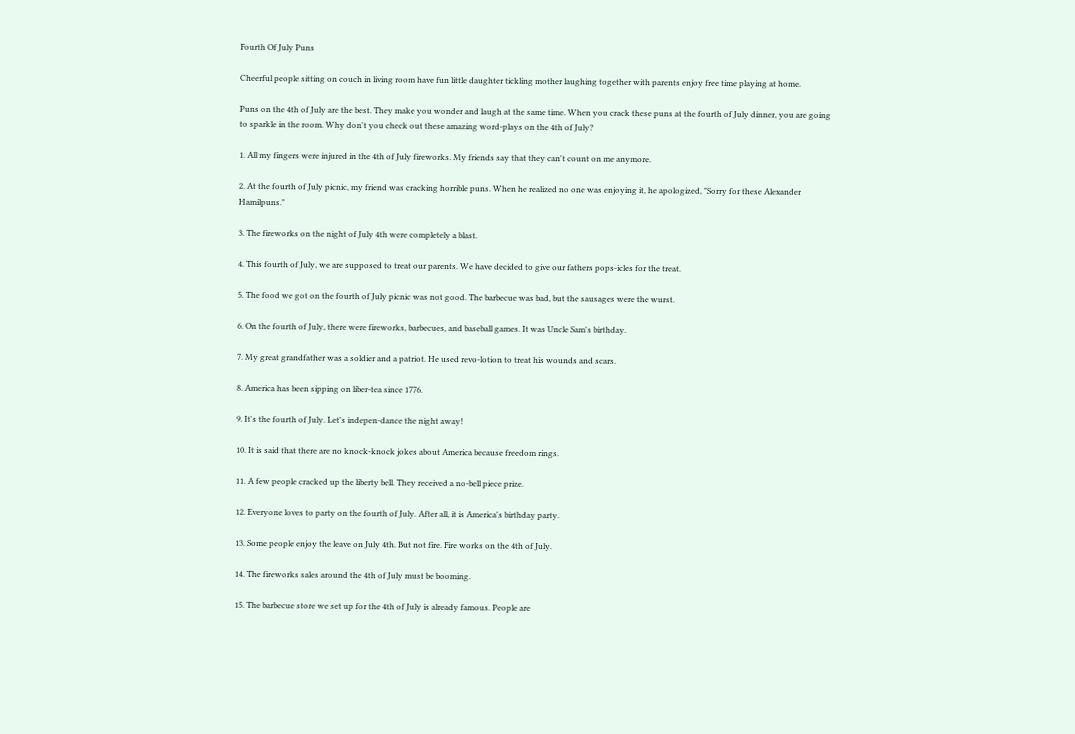Fourth Of July Puns

Cheerful people sitting on couch in living room have fun little daughter tickling mother laughing together with parents enjoy free time playing at home.

Puns on the 4th of July are the best. They make you wonder and laugh at the same time. When you crack these puns at the fourth of July dinner, you are going to sparkle in the room. Why don't you check out these amazing word-plays on the 4th of July?

1. All my fingers were injured in the 4th of July fireworks. My friends say that they can't count on me anymore.

2. At the fourth of July picnic, my friend was cracking horrible puns. When he realized no one was enjoying it, he apologized, "Sorry for these Alexander Hamilpuns."

3. The fireworks on the night of July 4th were completely a blast.

4. This fourth of July, we are supposed to treat our parents. We have decided to give our fathers pops-icles for the treat.

5. The food we got on the fourth of July picnic was not good. The barbecue was bad, but the sausages were the wurst.

6. On the fourth of July, there were fireworks, barbecues, and baseball games. It was Uncle Sam's birthday.

7. My great grandfather was a soldier and a patriot. He used revo-lotion to treat his wounds and scars.

8. America has been sipping on liber-tea since 1776.

9. It's the fourth of July. Let's indepen-dance the night away!

10. It is said that there are no knock-knock jokes about America because freedom rings.

11. A few people cracked up the liberty bell. They received a no-bell piece prize.

12. Everyone loves to party on the fourth of July. After all, it is America's birthday party.

13. Some people enjoy the leave on July 4th. But not fire. Fire works on the 4th of July.

14. The fireworks sales around the 4th of July must be booming.

15. The barbecue store we set up for the 4th of July is already famous. People are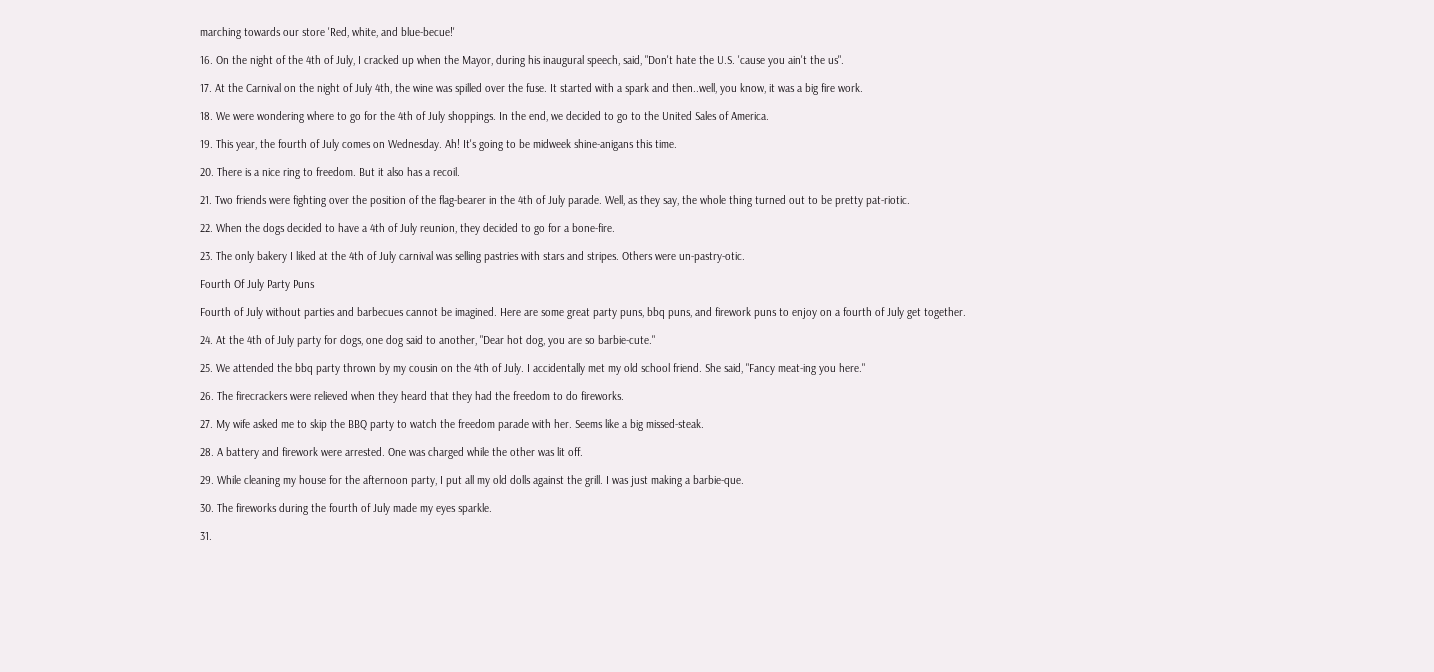marching towards our store 'Red, white, and blue-becue!'

16. On the night of the 4th of July, I cracked up when the Mayor, during his inaugural speech, said, "Don't hate the U.S. 'cause you ain't the us".

17. At the Carnival on the night of July 4th, the wine was spilled over the fuse. It started with a spark and then..well, you know, it was a big fire work.

18. We were wondering where to go for the 4th of July shoppings. In the end, we decided to go to the United Sales of America.

19. This year, the fourth of July comes on Wednesday. Ah! It's going to be midweek shine-anigans this time.

20. There is a nice ring to freedom. But it also has a recoil.

21. Two friends were fighting over the position of the flag-bearer in the 4th of July parade. Well, as they say, the whole thing turned out to be pretty pat-riotic.

22. When the dogs decided to have a 4th of July reunion, they decided to go for a bone-fire.

23. The only bakery I liked at the 4th of July carnival was selling pastries with stars and stripes. Others were un-pastry-otic.

Fourth Of July Party Puns

Fourth of July without parties and barbecues cannot be imagined. Here are some great party puns, bbq puns, and firework puns to enjoy on a fourth of July get together.

24. At the 4th of July party for dogs, one dog said to another, "Dear hot dog, you are so barbie-cute."

25. We attended the bbq party thrown by my cousin on the 4th of July. I accidentally met my old school friend. She said, "Fancy meat-ing you here."

26. The firecrackers were relieved when they heard that they had the freedom to do fireworks.

27. My wife asked me to skip the BBQ party to watch the freedom parade with her. Seems like a big missed-steak.

28. A battery and firework were arrested. One was charged while the other was lit off.

29. While cleaning my house for the afternoon party, I put all my old dolls against the grill. I was just making a barbie-que.

30. The fireworks during the fourth of July made my eyes sparkle.

31.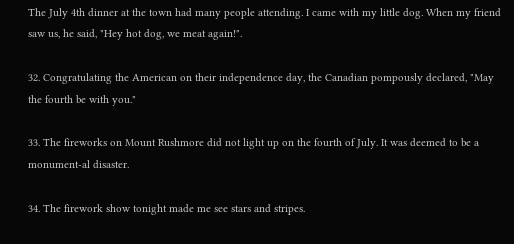The July 4th dinner at the town had many people attending. I came with my little dog. When my friend saw us, he said, "Hey hot dog, we meat again!".

32. Congratulating the American on their independence day, the Canadian pompously declared, "May the fourth be with you."

33. The fireworks on Mount Rushmore did not light up on the fourth of July. It was deemed to be a monument-al disaster.

34. The firework show tonight made me see stars and stripes.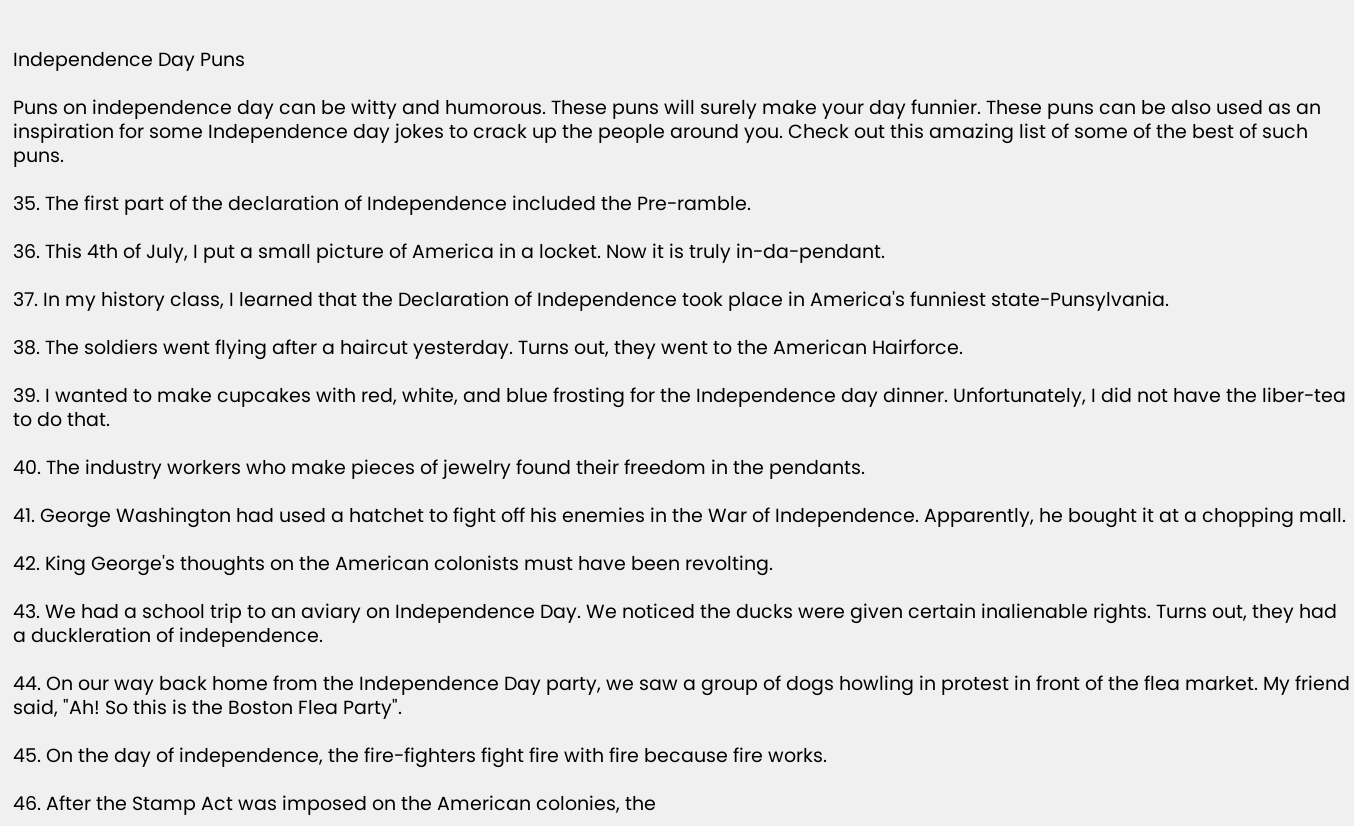Independence Day Puns

Puns on independence day can be witty and humorous. These puns will surely make your day funnier. These puns can be also used as an inspiration for some Independence day jokes to crack up the people around you. Check out this amazing list of some of the best of such puns.

35. The first part of the declaration of Independence included the Pre-ramble.

36. This 4th of July, I put a small picture of America in a locket. Now it is truly in-da-pendant.

37. In my history class, I learned that the Declaration of Independence took place in America's funniest state-Punsylvania.

38. The soldiers went flying after a haircut yesterday. Turns out, they went to the American Hairforce.

39. I wanted to make cupcakes with red, white, and blue frosting for the Independence day dinner. Unfortunately, I did not have the liber-tea to do that.

40. The industry workers who make pieces of jewelry found their freedom in the pendants.

41. George Washington had used a hatchet to fight off his enemies in the War of Independence. Apparently, he bought it at a chopping mall.

42. King George's thoughts on the American colonists must have been revolting.

43. We had a school trip to an aviary on Independence Day. We noticed the ducks were given certain inalienable rights. Turns out, they had a duckleration of independence.

44. On our way back home from the Independence Day party, we saw a group of dogs howling in protest in front of the flea market. My friend said, "Ah! So this is the Boston Flea Party".

45. On the day of independence, the fire-fighters fight fire with fire because fire works.

46. After the Stamp Act was imposed on the American colonies, the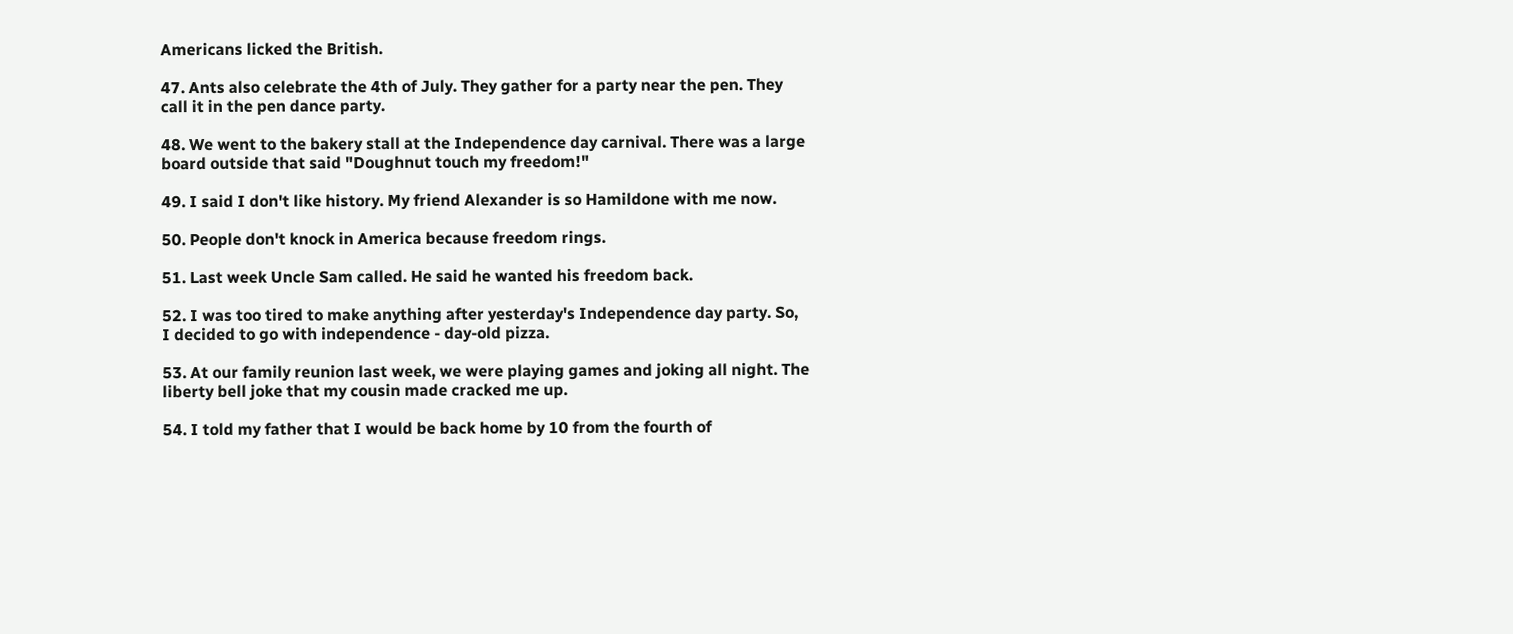Americans licked the British.

47. Ants also celebrate the 4th of July. They gather for a party near the pen. They call it in the pen dance party.

48. We went to the bakery stall at the Independence day carnival. There was a large board outside that said "Doughnut touch my freedom!"

49. I said I don't like history. My friend Alexander is so Hamildone with me now.

50. People don't knock in America because freedom rings.

51. Last week Uncle Sam called. He said he wanted his freedom back.

52. I was too tired to make anything after yesterday's Independence day party. So, I decided to go with independence - day-old pizza.

53. At our family reunion last week, we were playing games and joking all night. The liberty bell joke that my cousin made cracked me up.

54. I told my father that I would be back home by 10 from the fourth of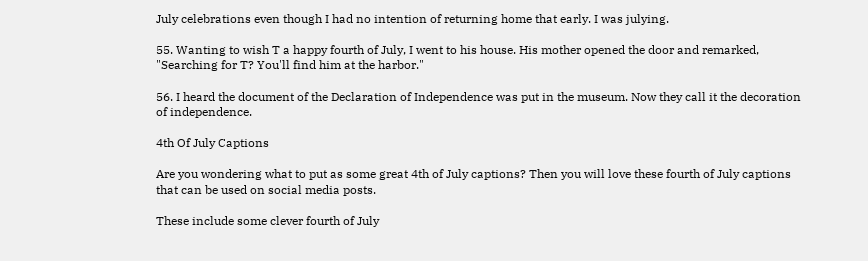July celebrations even though I had no intention of returning home that early. I was julying.

55. Wanting to wish T a happy fourth of July, I went to his house. His mother opened the door and remarked, "Searching for T? You'll find him at the harbor."

56. I heard the document of the Declaration of Independence was put in the museum. Now they call it the decoration of independence.

4th Of July Captions

Are you wondering what to put as some great 4th of July captions? Then you will love these fourth of July captions that can be used on social media posts.

These include some clever fourth of July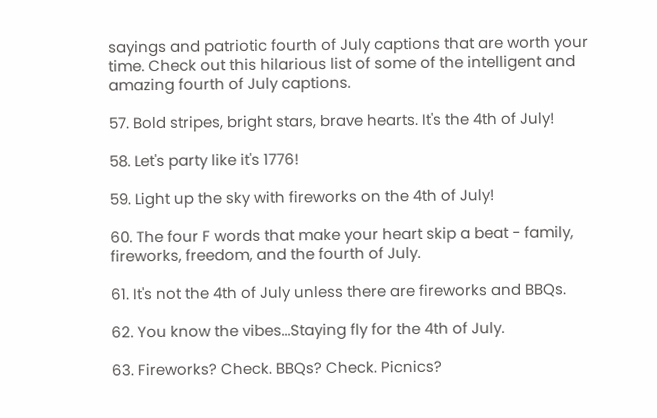sayings and patriotic fourth of July captions that are worth your time. Check out this hilarious list of some of the intelligent and amazing fourth of July captions.

57. Bold stripes, bright stars, brave hearts. It's the 4th of July!

58. Let's party like it's 1776!

59. Light up the sky with fireworks on the 4th of July!

60. The four F words that make your heart skip a beat - family, fireworks, freedom, and the fourth of July.

61. It's not the 4th of July unless there are fireworks and BBQs.

62. You know the vibes...Staying fly for the 4th of July.

63. Fireworks? Check. BBQs? Check. Picnics?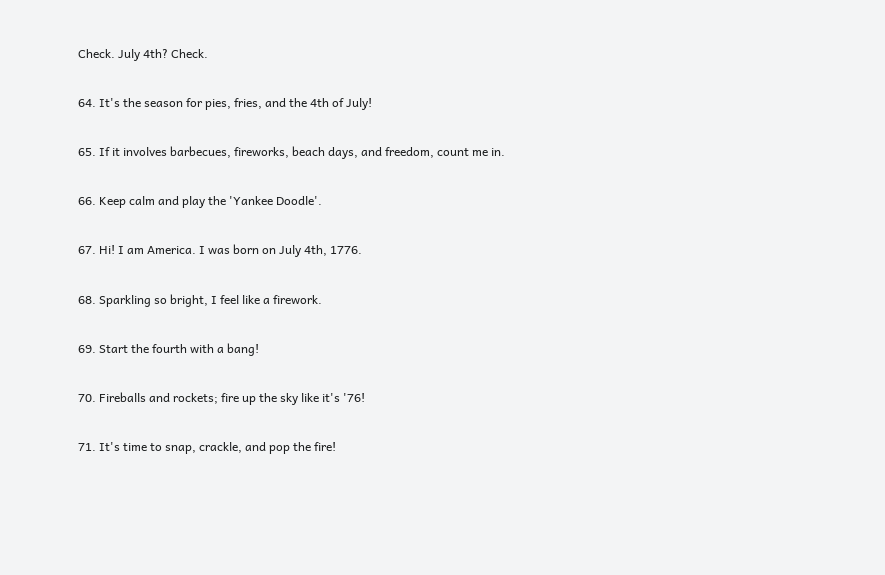Check. July 4th? Check.

64. It's the season for pies, fries, and the 4th of July!

65. If it involves barbecues, fireworks, beach days, and freedom, count me in.

66. Keep calm and play the 'Yankee Doodle'.

67. Hi! I am America. I was born on July 4th, 1776.

68. Sparkling so bright, I feel like a firework.

69. Start the fourth with a bang!

70. Fireballs and rockets; fire up the sky like it's '76!

71. It's time to snap, crackle, and pop the fire!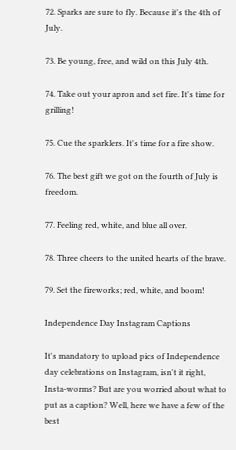72. Sparks are sure to fly. Because it's the 4th of July.

73. Be young, free, and wild on this July 4th.

74. Take out your apron and set fire. It's time for grilling!

75. Cue the sparklers. It's time for a fire show.

76. The best gift we got on the fourth of July is freedom.

77. Feeling red, white, and blue all over.

78. Three cheers to the united hearts of the brave.

79. Set the fireworks; red, white, and boom!

Independence Day Instagram Captions

It's mandatory to upload pics of Independence day celebrations on Instagram, isn't it right, Insta-worms? But are you worried about what to put as a caption? Well, here we have a few of the best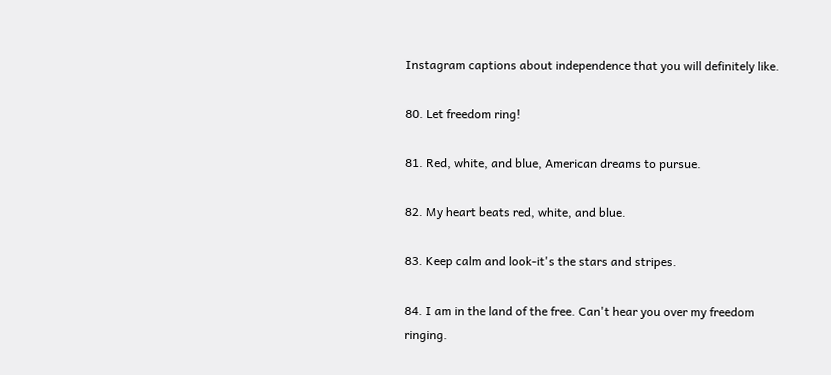Instagram captions about independence that you will definitely like.

80. Let freedom ring!

81. Red, white, and blue, American dreams to pursue.

82. My heart beats red, white, and blue.

83. Keep calm and look-it's the stars and stripes.

84. I am in the land of the free. Can't hear you over my freedom ringing.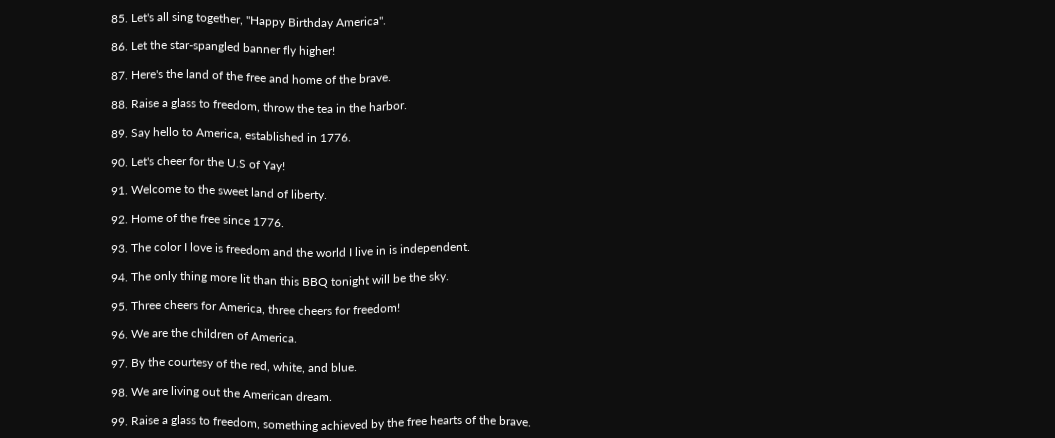85. Let's all sing together, "Happy Birthday America".

86. Let the star-spangled banner fly higher!

87. Here's the land of the free and home of the brave.

88. Raise a glass to freedom, throw the tea in the harbor.

89. Say hello to America, established in 1776.

90. Let's cheer for the U.S of Yay!

91. Welcome to the sweet land of liberty.

92. Home of the free since 1776.

93. The color I love is freedom and the world I live in is independent.

94. The only thing more lit than this BBQ tonight will be the sky.

95. Three cheers for America, three cheers for freedom!

96. We are the children of America.

97. By the courtesy of the red, white, and blue.

98. We are living out the American dream.

99. Raise a glass to freedom, something achieved by the free hearts of the brave.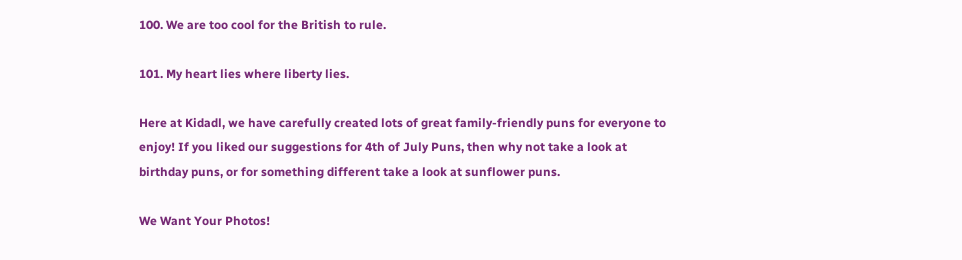100. We are too cool for the British to rule.

101. My heart lies where liberty lies.

Here at Kidadl, we have carefully created lots of great family-friendly puns for everyone to enjoy! If you liked our suggestions for 4th of July Puns, then why not take a look at birthday puns, or for something different take a look at sunflower puns.

We Want Your Photos!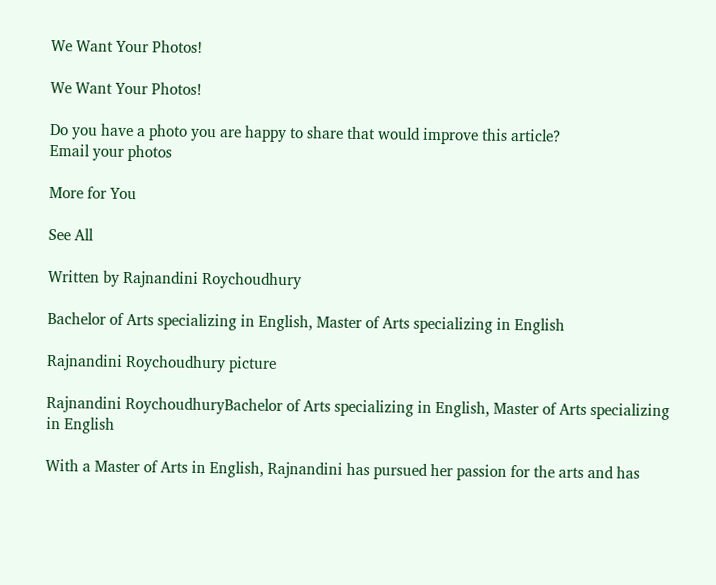We Want Your Photos!

We Want Your Photos!

Do you have a photo you are happy to share that would improve this article?
Email your photos

More for You

See All

Written by Rajnandini Roychoudhury

Bachelor of Arts specializing in English, Master of Arts specializing in English

Rajnandini Roychoudhury picture

Rajnandini RoychoudhuryBachelor of Arts specializing in English, Master of Arts specializing in English

With a Master of Arts in English, Rajnandini has pursued her passion for the arts and has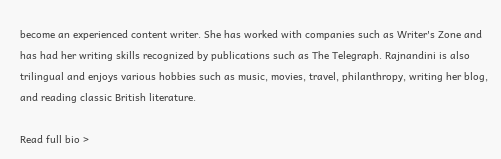become an experienced content writer. She has worked with companies such as Writer's Zone and has had her writing skills recognized by publications such as The Telegraph. Rajnandini is also trilingual and enjoys various hobbies such as music, movies, travel, philanthropy, writing her blog, and reading classic British literature.

Read full bio >